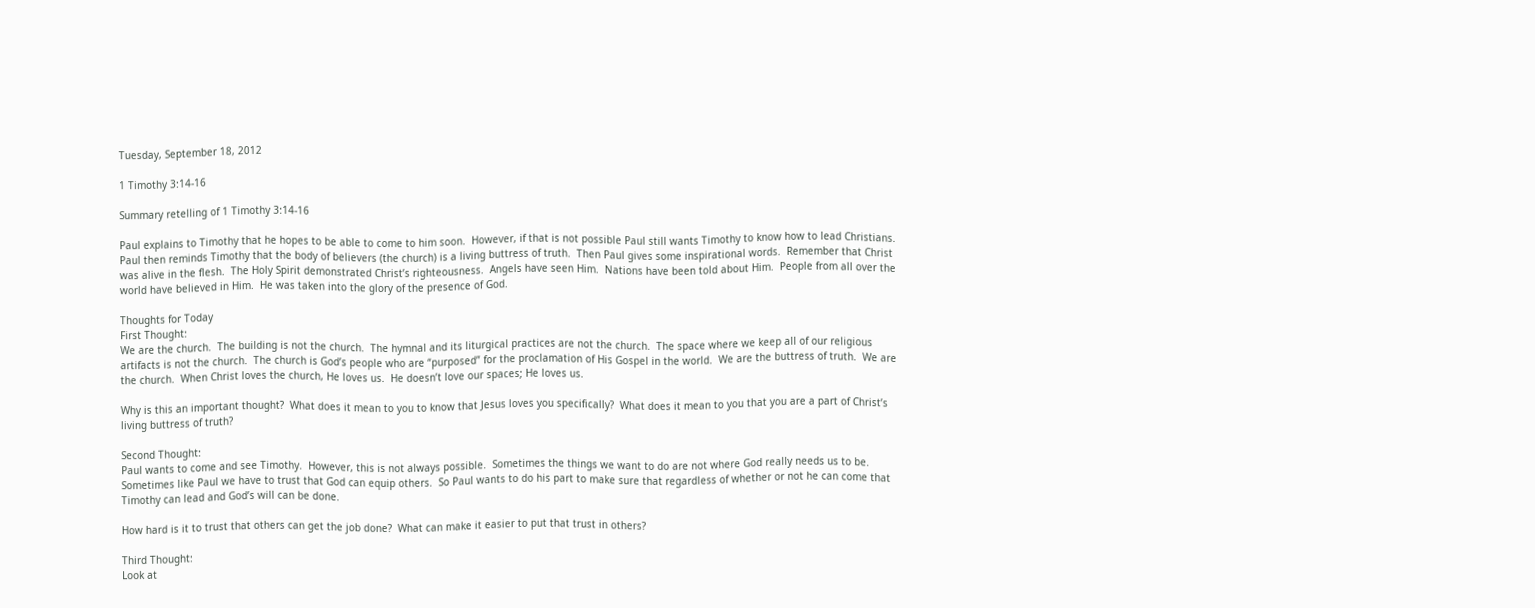Tuesday, September 18, 2012

1 Timothy 3:14-16

Summary retelling of 1 Timothy 3:14-16

Paul explains to Timothy that he hopes to be able to come to him soon.  However, if that is not possible Paul still wants Timothy to know how to lead Christians.  Paul then reminds Timothy that the body of believers (the church) is a living buttress of truth.  Then Paul gives some inspirational words.  Remember that Christ was alive in the flesh.  The Holy Spirit demonstrated Christ’s righteousness.  Angels have seen Him.  Nations have been told about Him.  People from all over the world have believed in Him.  He was taken into the glory of the presence of God.

Thoughts for Today
First Thought:
We are the church.  The building is not the church.  The hymnal and its liturgical practices are not the church.  The space where we keep all of our religious artifacts is not the church.  The church is God’s people who are “purposed” for the proclamation of His Gospel in the world.  We are the buttress of truth.  We are the church.  When Christ loves the church, He loves us.  He doesn’t love our spaces; He loves us.

Why is this an important thought?  What does it mean to you to know that Jesus loves you specifically?  What does it mean to you that you are a part of Christ’s living buttress of truth?

Second Thought:
Paul wants to come and see Timothy.  However, this is not always possible.  Sometimes the things we want to do are not where God really needs us to be.  Sometimes like Paul we have to trust that God can equip others.  So Paul wants to do his part to make sure that regardless of whether or not he can come that Timothy can lead and God’s will can be done.

How hard is it to trust that others can get the job done?  What can make it easier to put that trust in others?

Third Thought:
Look at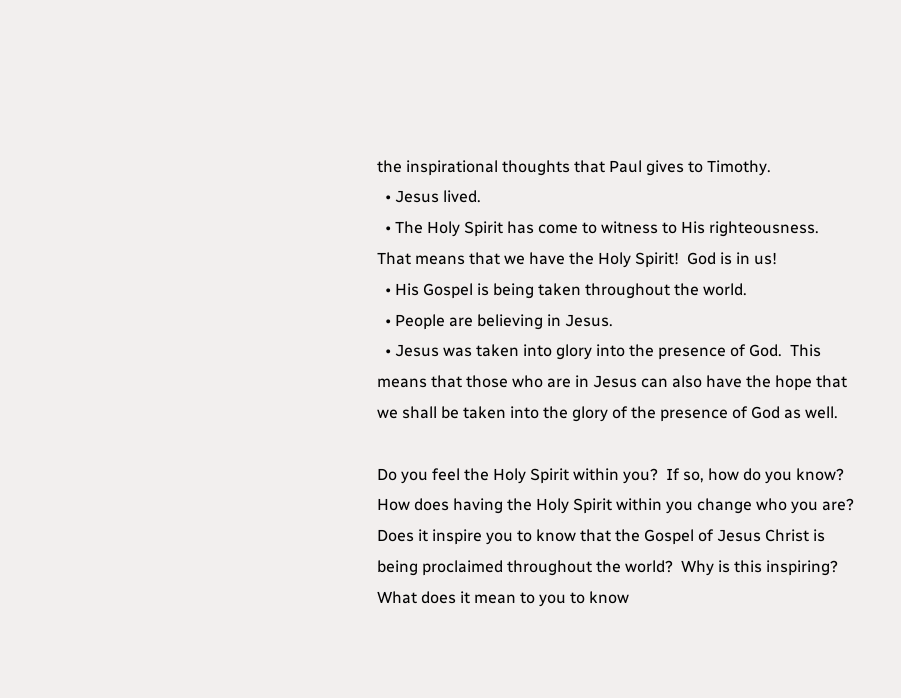the inspirational thoughts that Paul gives to Timothy.
  • Jesus lived.
  • The Holy Spirit has come to witness to His righteousness.  That means that we have the Holy Spirit!  God is in us!
  • His Gospel is being taken throughout the world.
  • People are believing in Jesus.
  • Jesus was taken into glory into the presence of God.  This means that those who are in Jesus can also have the hope that we shall be taken into the glory of the presence of God as well.

Do you feel the Holy Spirit within you?  If so, how do you know?  How does having the Holy Spirit within you change who you are?  Does it inspire you to know that the Gospel of Jesus Christ is being proclaimed throughout the world?  Why is this inspiring?  What does it mean to you to know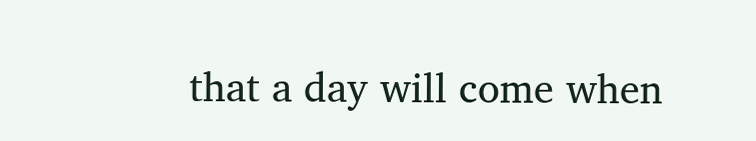that a day will come when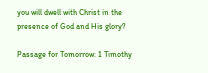you will dwell with Christ in the presence of God and His glory?

Passage for Tomorrow: 1 Timothy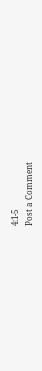4:1-5
Post a Comment